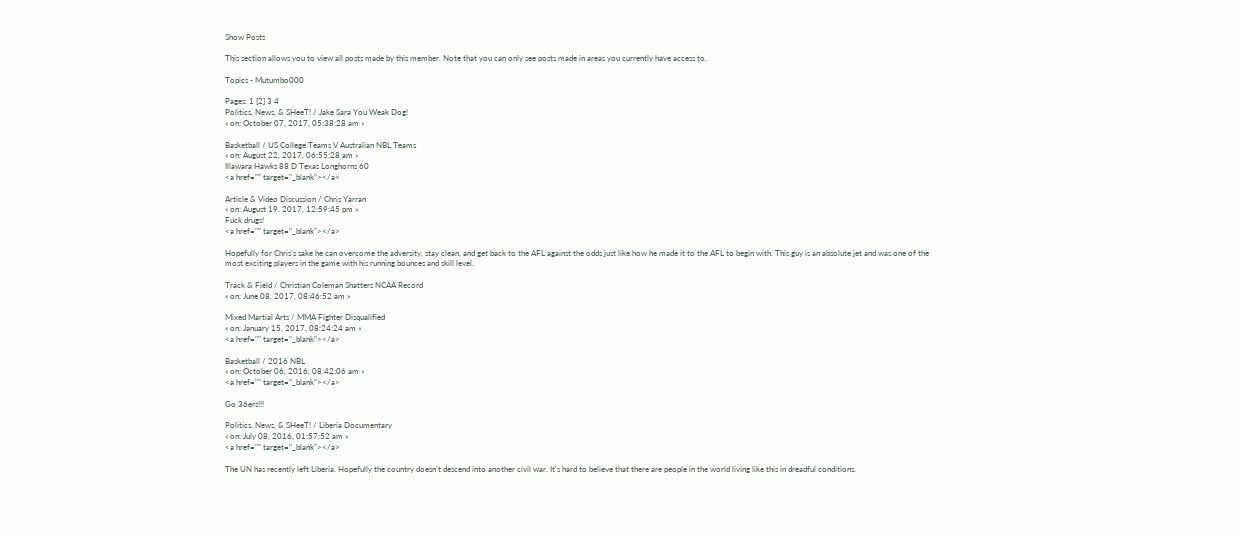Show Posts

This section allows you to view all posts made by this member. Note that you can only see posts made in areas you currently have access to.

Topics - Mutumbo000

Pages: 1 [2] 3 4
Politics, News, & SHeeT! / Jake Sara You Weak Dog!
« on: October 07, 2017, 05:38:28 am »

Basketball / US College Teams V Australian NBL Teams
« on: August 22, 2017, 06:55:28 am »
Illawara Hawks 88 D Texas Longhorns 60
<a href="" target="_blank"></a>

Article & Video Discussion / Chris Yarran
« on: August 19, 2017, 12:59:45 pm »
Fuck drugs!
<a href="" target="_blank"></a>

Hopefully for Chris's sake he can overcome the adversity, stay clean, and get back to the AFL against the odds just like how he made it to the AFL to begin with. This guy is an absolute jet and was one of the most exciting players in the game with his running bounces and skill level.

Track & Field / Christian Coleman Shatters NCAA Record
« on: June 08, 2017, 08:46:52 am »

Mixed Martial Arts / MMA Fighter Disqualified
« on: January 15, 2017, 08:24:24 am »
<a href="" target="_blank"></a>

Basketball / 2016 NBL
« on: October 06, 2016, 08:42:06 am »
<a href="" target="_blank"></a>

Go 36ers!!!

Politics, News, & SHeeT! / Liberia Documentary
« on: July 08, 2016, 01:57:52 am »
<a href="" target="_blank"></a>

The UN has recently left Liberia. Hopefully the country doesn't descend into another civil war. It's hard to believe that there are people in the world living like this in dreadful conditions.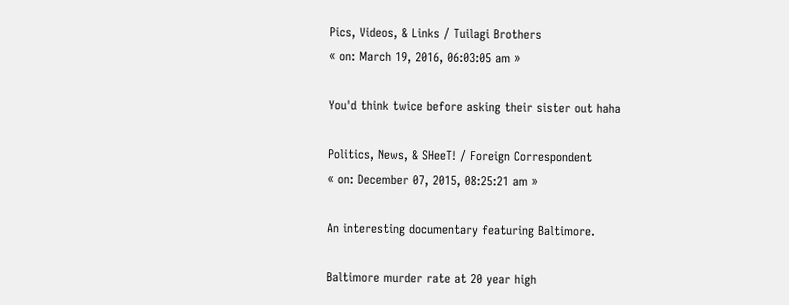Pics, Videos, & Links / Tuilagi Brothers
« on: March 19, 2016, 06:03:05 am »

You'd think twice before asking their sister out haha

Politics, News, & SHeeT! / Foreign Correspondent
« on: December 07, 2015, 08:25:21 am »

An interesting documentary featuring Baltimore.

Baltimore murder rate at 20 year high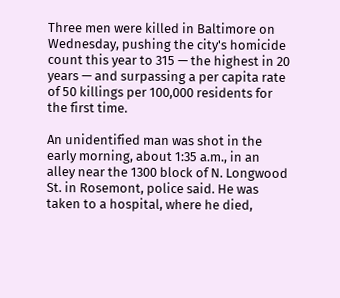Three men were killed in Baltimore on Wednesday, pushing the city's homicide count this year to 315 — the highest in 20 years — and surpassing a per capita rate of 50 killings per 100,000 residents for the first time.

An unidentified man was shot in the early morning, about 1:35 a.m., in an alley near the 1300 block of N. Longwood St. in Rosemont, police said. He was taken to a hospital, where he died,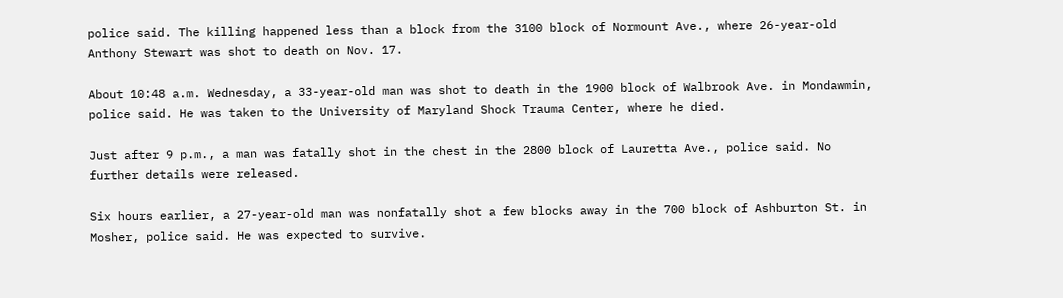police said. The killing happened less than a block from the 3100 block of Normount Ave., where 26-year-old Anthony Stewart was shot to death on Nov. 17.

About 10:48 a.m. Wednesday, a 33-year-old man was shot to death in the 1900 block of Walbrook Ave. in Mondawmin, police said. He was taken to the University of Maryland Shock Trauma Center, where he died.

Just after 9 p.m., a man was fatally shot in the chest in the 2800 block of Lauretta Ave., police said. No further details were released.

Six hours earlier, a 27-year-old man was nonfatally shot a few blocks away in the 700 block of Ashburton St. in Mosher, police said. He was expected to survive.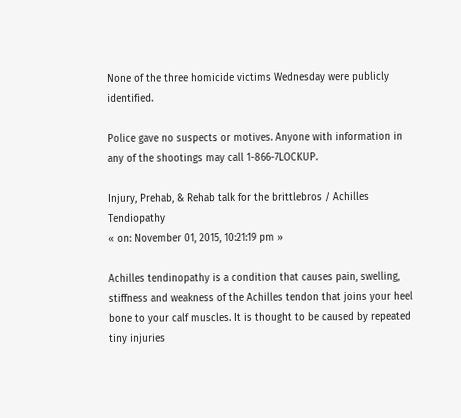None of the three homicide victims Wednesday were publicly identified.

Police gave no suspects or motives. Anyone with information in any of the shootings may call 1-866-7LOCKUP.

Injury, Prehab, & Rehab talk for the brittlebros / Achilles Tendiopathy
« on: November 01, 2015, 10:21:19 pm »

Achilles tendinopathy is a condition that causes pain, swelling, stiffness and weakness of the Achilles tendon that joins your heel bone to your calf muscles. It is thought to be caused by repeated tiny injuries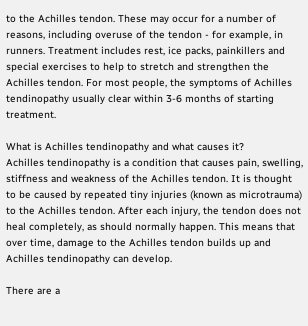to the Achilles tendon. These may occur for a number of reasons, including overuse of the tendon - for example, in runners. Treatment includes rest, ice packs, painkillers and special exercises to help to stretch and strengthen the Achilles tendon. For most people, the symptoms of Achilles tendinopathy usually clear within 3-6 months of starting treatment.

What is Achilles tendinopathy and what causes it?
Achilles tendinopathy is a condition that causes pain, swelling, stiffness and weakness of the Achilles tendon. It is thought to be caused by repeated tiny injuries (known as microtrauma) to the Achilles tendon. After each injury, the tendon does not heal completely, as should normally happen. This means that over time, damage to the Achilles tendon builds up and Achilles tendinopathy can develop.

There are a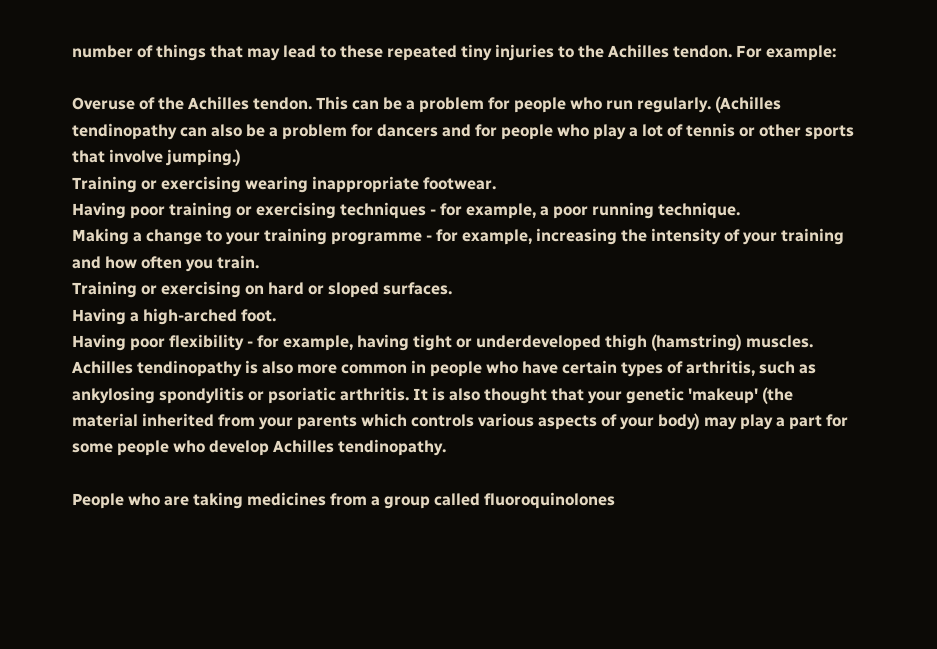number of things that may lead to these repeated tiny injuries to the Achilles tendon. For example:

Overuse of the Achilles tendon. This can be a problem for people who run regularly. (Achilles tendinopathy can also be a problem for dancers and for people who play a lot of tennis or other sports that involve jumping.)
Training or exercising wearing inappropriate footwear.
Having poor training or exercising techniques - for example, a poor running technique.
Making a change to your training programme - for example, increasing the intensity of your training and how often you train.
Training or exercising on hard or sloped surfaces.
Having a high-arched foot.
Having poor flexibility - for example, having tight or underdeveloped thigh (hamstring) muscles.
Achilles tendinopathy is also more common in people who have certain types of arthritis, such as ankylosing spondylitis or psoriatic arthritis. It is also thought that your genetic 'makeup' (the material inherited from your parents which controls various aspects of your body) may play a part for some people who develop Achilles tendinopathy.

People who are taking medicines from a group called fluoroquinolones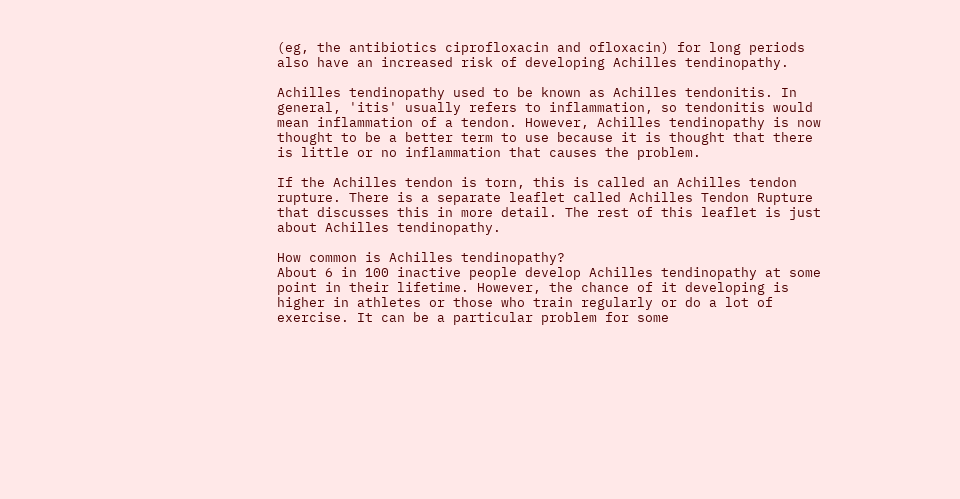(eg, the antibiotics ciprofloxacin and ofloxacin) for long periods also have an increased risk of developing Achilles tendinopathy.

Achilles tendinopathy used to be known as Achilles tendonitis. In general, 'itis' usually refers to inflammation, so tendonitis would mean inflammation of a tendon. However, Achilles tendinopathy is now thought to be a better term to use because it is thought that there is little or no inflammation that causes the problem.

If the Achilles tendon is torn, this is called an Achilles tendon rupture. There is a separate leaflet called Achilles Tendon Rupture that discusses this in more detail. The rest of this leaflet is just about Achilles tendinopathy.

How common is Achilles tendinopathy?
About 6 in 100 inactive people develop Achilles tendinopathy at some point in their lifetime. However, the chance of it developing is higher in athletes or those who train regularly or do a lot of exercise. It can be a particular problem for some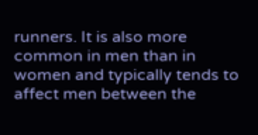runners. It is also more common in men than in women and typically tends to affect men between the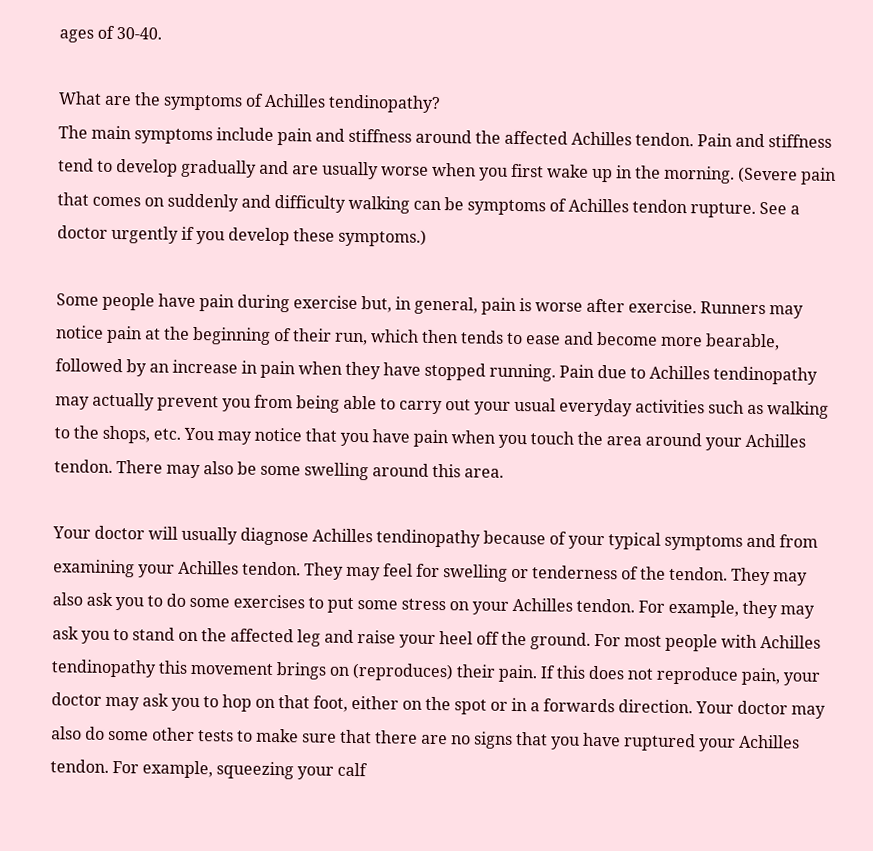ages of 30-40.

What are the symptoms of Achilles tendinopathy?
The main symptoms include pain and stiffness around the affected Achilles tendon. Pain and stiffness tend to develop gradually and are usually worse when you first wake up in the morning. (Severe pain that comes on suddenly and difficulty walking can be symptoms of Achilles tendon rupture. See a doctor urgently if you develop these symptoms.)

Some people have pain during exercise but, in general, pain is worse after exercise. Runners may notice pain at the beginning of their run, which then tends to ease and become more bearable, followed by an increase in pain when they have stopped running. Pain due to Achilles tendinopathy may actually prevent you from being able to carry out your usual everyday activities such as walking to the shops, etc. You may notice that you have pain when you touch the area around your Achilles tendon. There may also be some swelling around this area.

Your doctor will usually diagnose Achilles tendinopathy because of your typical symptoms and from examining your Achilles tendon. They may feel for swelling or tenderness of the tendon. They may also ask you to do some exercises to put some stress on your Achilles tendon. For example, they may ask you to stand on the affected leg and raise your heel off the ground. For most people with Achilles tendinopathy this movement brings on (reproduces) their pain. If this does not reproduce pain, your doctor may ask you to hop on that foot, either on the spot or in a forwards direction. Your doctor may also do some other tests to make sure that there are no signs that you have ruptured your Achilles tendon. For example, squeezing your calf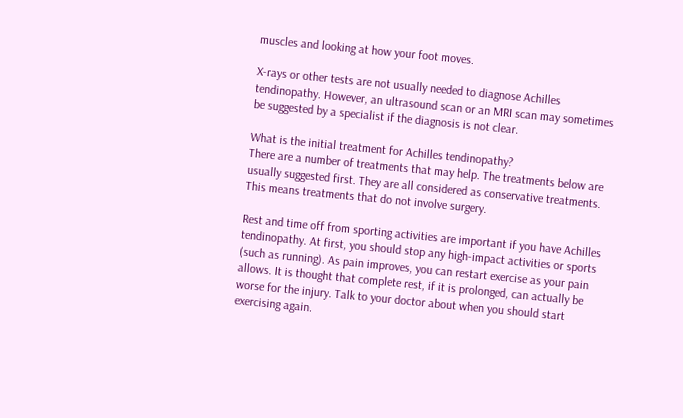muscles and looking at how your foot moves.

X-rays or other tests are not usually needed to diagnose Achilles tendinopathy. However, an ultrasound scan or an MRI scan may sometimes be suggested by a specialist if the diagnosis is not clear.

What is the initial treatment for Achilles tendinopathy?
There are a number of treatments that may help. The treatments below are usually suggested first. They are all considered as conservative treatments. This means treatments that do not involve surgery.

Rest and time off from sporting activities are important if you have Achilles tendinopathy. At first, you should stop any high-impact activities or sports (such as running). As pain improves, you can restart exercise as your pain allows. It is thought that complete rest, if it is prolonged, can actually be worse for the injury. Talk to your doctor about when you should start exercising again.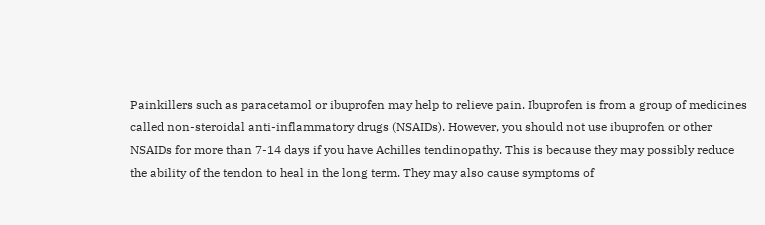Painkillers such as paracetamol or ibuprofen may help to relieve pain. Ibuprofen is from a group of medicines called non-steroidal anti-inflammatory drugs (NSAIDs). However, you should not use ibuprofen or other NSAIDs for more than 7-14 days if you have Achilles tendinopathy. This is because they may possibly reduce the ability of the tendon to heal in the long term. They may also cause symptoms of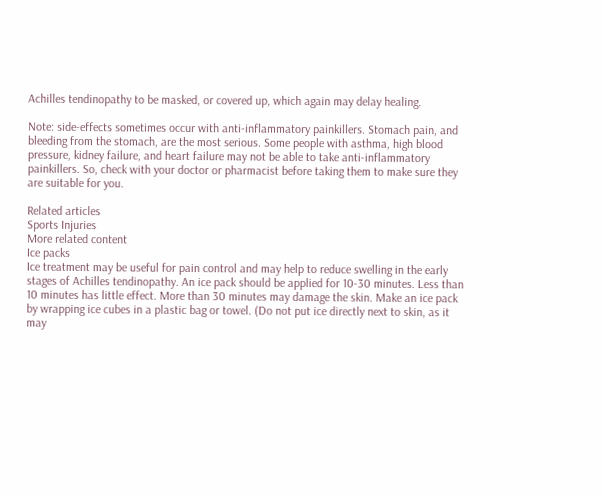Achilles tendinopathy to be masked, or covered up, which again may delay healing.

Note: side-effects sometimes occur with anti-inflammatory painkillers. Stomach pain, and bleeding from the stomach, are the most serious. Some people with asthma, high blood pressure, kidney failure, and heart failure may not be able to take anti-inflammatory painkillers. So, check with your doctor or pharmacist before taking them to make sure they are suitable for you.

Related articles
Sports Injuries
More related content
Ice packs
Ice treatment may be useful for pain control and may help to reduce swelling in the early stages of Achilles tendinopathy. An ice pack should be applied for 10-30 minutes. Less than 10 minutes has little effect. More than 30 minutes may damage the skin. Make an ice pack by wrapping ice cubes in a plastic bag or towel. (Do not put ice directly next to skin, as it may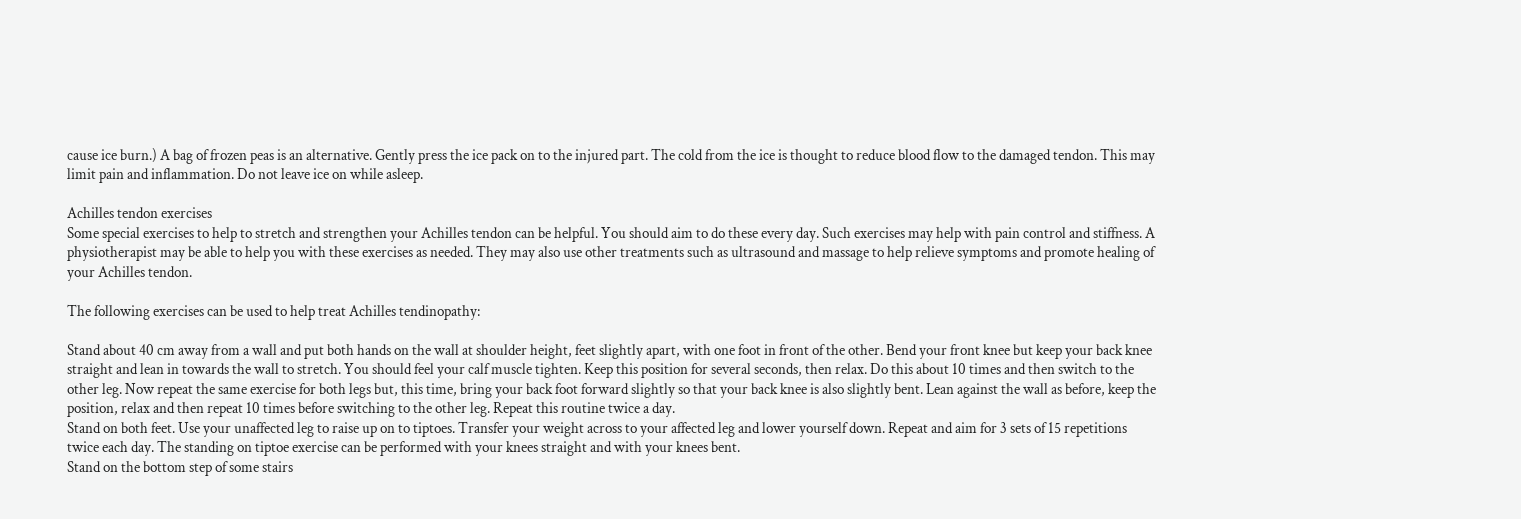cause ice burn.) A bag of frozen peas is an alternative. Gently press the ice pack on to the injured part. The cold from the ice is thought to reduce blood flow to the damaged tendon. This may limit pain and inflammation. Do not leave ice on while asleep.

Achilles tendon exercises
Some special exercises to help to stretch and strengthen your Achilles tendon can be helpful. You should aim to do these every day. Such exercises may help with pain control and stiffness. A physiotherapist may be able to help you with these exercises as needed. They may also use other treatments such as ultrasound and massage to help relieve symptoms and promote healing of your Achilles tendon.

The following exercises can be used to help treat Achilles tendinopathy:

Stand about 40 cm away from a wall and put both hands on the wall at shoulder height, feet slightly apart, with one foot in front of the other. Bend your front knee but keep your back knee straight and lean in towards the wall to stretch. You should feel your calf muscle tighten. Keep this position for several seconds, then relax. Do this about 10 times and then switch to the other leg. Now repeat the same exercise for both legs but, this time, bring your back foot forward slightly so that your back knee is also slightly bent. Lean against the wall as before, keep the position, relax and then repeat 10 times before switching to the other leg. Repeat this routine twice a day.
Stand on both feet. Use your unaffected leg to raise up on to tiptoes. Transfer your weight across to your affected leg and lower yourself down. Repeat and aim for 3 sets of 15 repetitions twice each day. The standing on tiptoe exercise can be performed with your knees straight and with your knees bent.
Stand on the bottom step of some stairs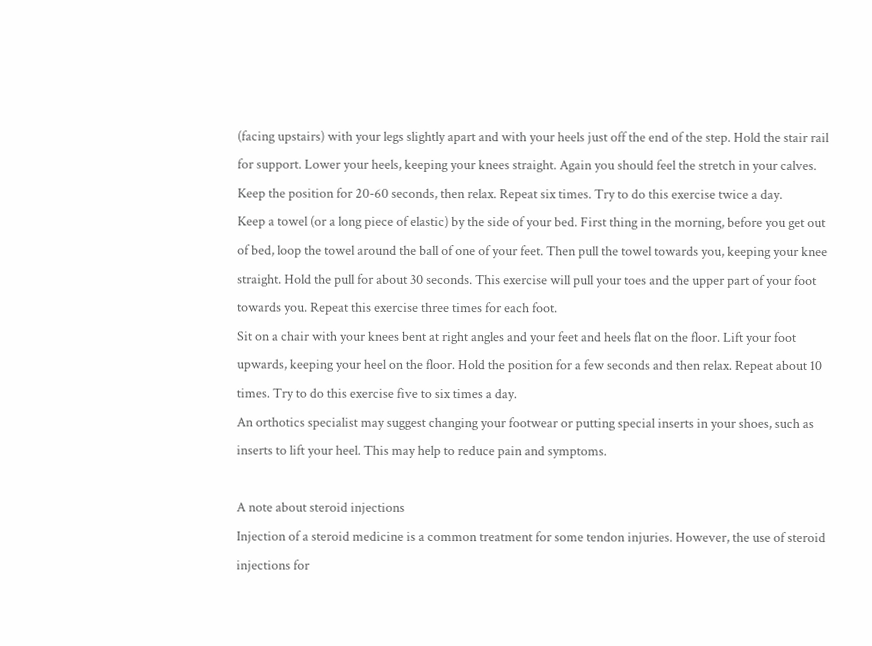(facing upstairs) with your legs slightly apart and with your heels just off the end of the step. Hold the stair rail for support. Lower your heels, keeping your knees straight. Again you should feel the stretch in your calves. Keep the position for 20-60 seconds, then relax. Repeat six times. Try to do this exercise twice a day.
Keep a towel (or a long piece of elastic) by the side of your bed. First thing in the morning, before you get out of bed, loop the towel around the ball of one of your feet. Then pull the towel towards you, keeping your knee straight. Hold the pull for about 30 seconds. This exercise will pull your toes and the upper part of your foot towards you. Repeat this exercise three times for each foot.
Sit on a chair with your knees bent at right angles and your feet and heels flat on the floor. Lift your foot upwards, keeping your heel on the floor. Hold the position for a few seconds and then relax. Repeat about 10 times. Try to do this exercise five to six times a day.
An orthotics specialist may suggest changing your footwear or putting special inserts in your shoes, such as inserts to lift your heel. This may help to reduce pain and symptoms.

A note about steroid injections
Injection of a steroid medicine is a common treatment for some tendon injuries. However, the use of steroid injections for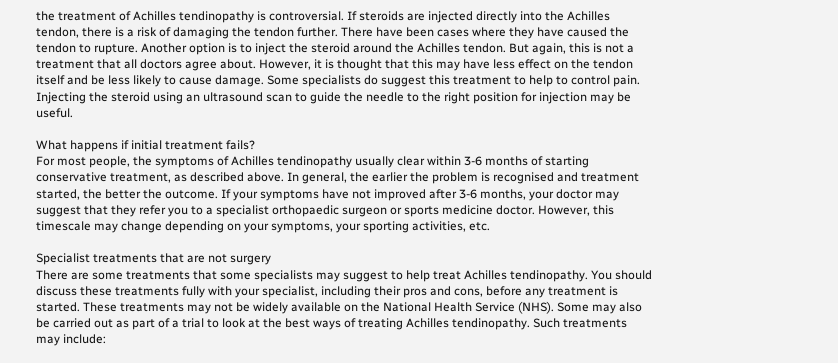the treatment of Achilles tendinopathy is controversial. If steroids are injected directly into the Achilles tendon, there is a risk of damaging the tendon further. There have been cases where they have caused the tendon to rupture. Another option is to inject the steroid around the Achilles tendon. But again, this is not a treatment that all doctors agree about. However, it is thought that this may have less effect on the tendon itself and be less likely to cause damage. Some specialists do suggest this treatment to help to control pain. Injecting the steroid using an ultrasound scan to guide the needle to the right position for injection may be useful.

What happens if initial treatment fails?
For most people, the symptoms of Achilles tendinopathy usually clear within 3-6 months of starting conservative treatment, as described above. In general, the earlier the problem is recognised and treatment started, the better the outcome. If your symptoms have not improved after 3-6 months, your doctor may suggest that they refer you to a specialist orthopaedic surgeon or sports medicine doctor. However, this timescale may change depending on your symptoms, your sporting activities, etc.

Specialist treatments that are not surgery
There are some treatments that some specialists may suggest to help treat Achilles tendinopathy. You should discuss these treatments fully with your specialist, including their pros and cons, before any treatment is started. These treatments may not be widely available on the National Health Service (NHS). Some may also be carried out as part of a trial to look at the best ways of treating Achilles tendinopathy. Such treatments may include: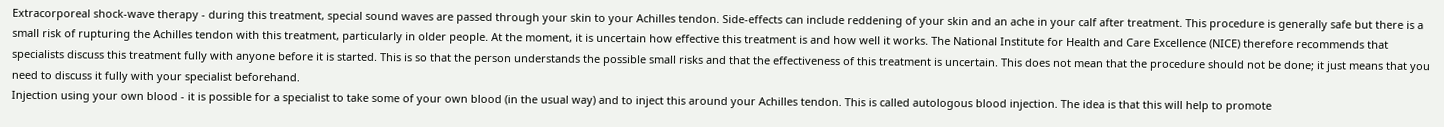Extracorporeal shock-wave therapy - during this treatment, special sound waves are passed through your skin to your Achilles tendon. Side-effects can include reddening of your skin and an ache in your calf after treatment. This procedure is generally safe but there is a small risk of rupturing the Achilles tendon with this treatment, particularly in older people. At the moment, it is uncertain how effective this treatment is and how well it works. The National Institute for Health and Care Excellence (NICE) therefore recommends that specialists discuss this treatment fully with anyone before it is started. This is so that the person understands the possible small risks and that the effectiveness of this treatment is uncertain. This does not mean that the procedure should not be done; it just means that you need to discuss it fully with your specialist beforehand.
Injection using your own blood - it is possible for a specialist to take some of your own blood (in the usual way) and to inject this around your Achilles tendon. This is called autologous blood injection. The idea is that this will help to promote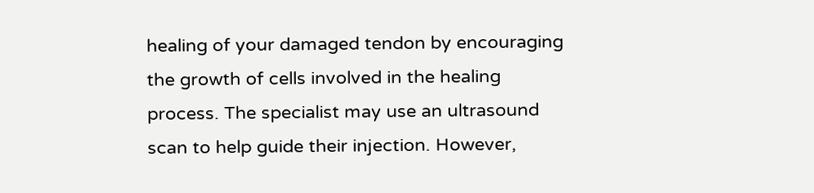healing of your damaged tendon by encouraging the growth of cells involved in the healing process. The specialist may use an ultrasound scan to help guide their injection. However,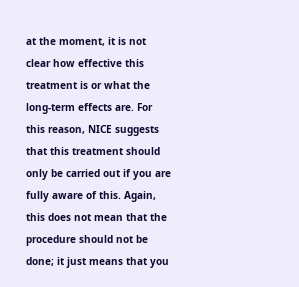at the moment, it is not clear how effective this treatment is or what the long-term effects are. For this reason, NICE suggests that this treatment should only be carried out if you are fully aware of this. Again, this does not mean that the procedure should not be done; it just means that you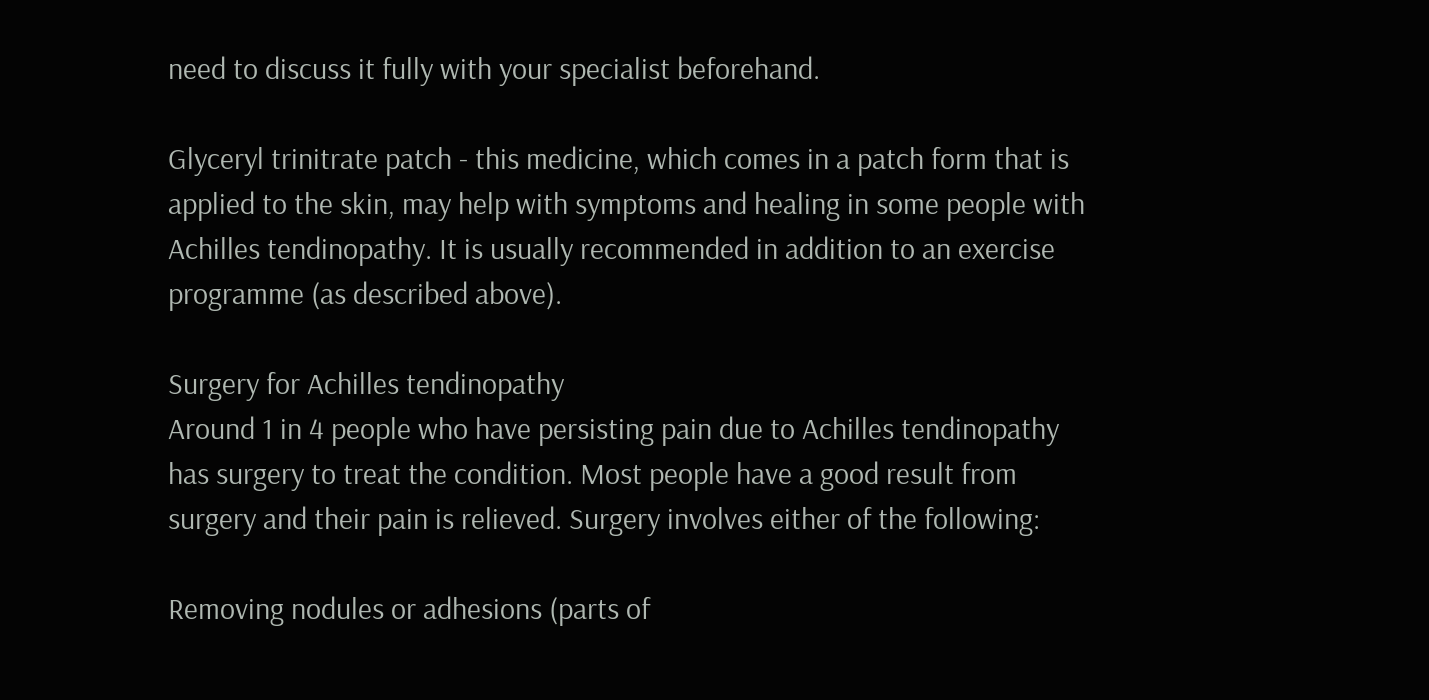need to discuss it fully with your specialist beforehand.

Glyceryl trinitrate patch - this medicine, which comes in a patch form that is applied to the skin, may help with symptoms and healing in some people with Achilles tendinopathy. It is usually recommended in addition to an exercise programme (as described above).

Surgery for Achilles tendinopathy
Around 1 in 4 people who have persisting pain due to Achilles tendinopathy has surgery to treat the condition. Most people have a good result from surgery and their pain is relieved. Surgery involves either of the following:

Removing nodules or adhesions (parts of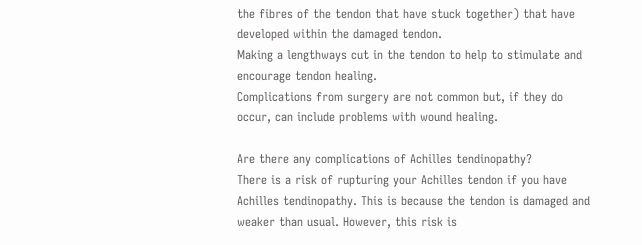the fibres of the tendon that have stuck together) that have developed within the damaged tendon.
Making a lengthways cut in the tendon to help to stimulate and encourage tendon healing.
Complications from surgery are not common but, if they do occur, can include problems with wound healing.

Are there any complications of Achilles tendinopathy?
There is a risk of rupturing your Achilles tendon if you have Achilles tendinopathy. This is because the tendon is damaged and weaker than usual. However, this risk is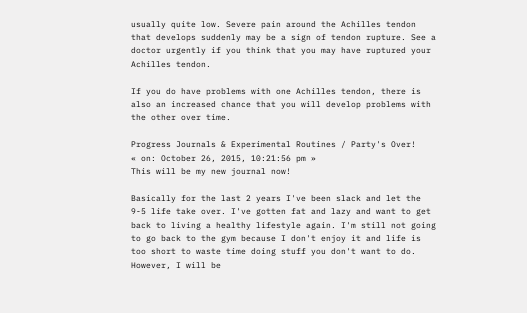usually quite low. Severe pain around the Achilles tendon that develops suddenly may be a sign of tendon rupture. See a doctor urgently if you think that you may have ruptured your Achilles tendon.

If you do have problems with one Achilles tendon, there is also an increased chance that you will develop problems with the other over time.

Progress Journals & Experimental Routines / Party's Over!
« on: October 26, 2015, 10:21:56 pm »
This will be my new journal now!

Basically for the last 2 years I've been slack and let the 9-5 life take over. I've gotten fat and lazy and want to get back to living a healthy lifestyle again. I'm still not going to go back to the gym because I don't enjoy it and life is too short to waste time doing stuff you don't want to do. However, I will be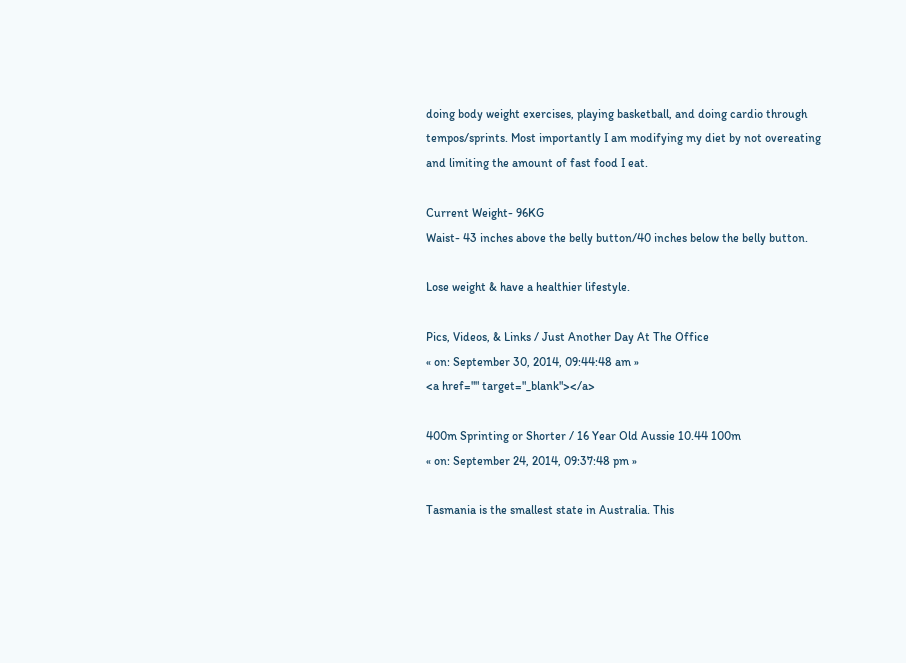doing body weight exercises, playing basketball, and doing cardio through tempos/sprints. Most importantly I am modifying my diet by not overeating and limiting the amount of fast food I eat.

Current Weight- 96KG
Waist- 43 inches above the belly button/40 inches below the belly button.

Lose weight & have a healthier lifestyle.

Pics, Videos, & Links / Just Another Day At The Office
« on: September 30, 2014, 09:44:48 am »
<a href="" target="_blank"></a>

400m Sprinting or Shorter / 16 Year Old Aussie 10.44 100m
« on: September 24, 2014, 09:37:48 pm »

Tasmania is the smallest state in Australia. This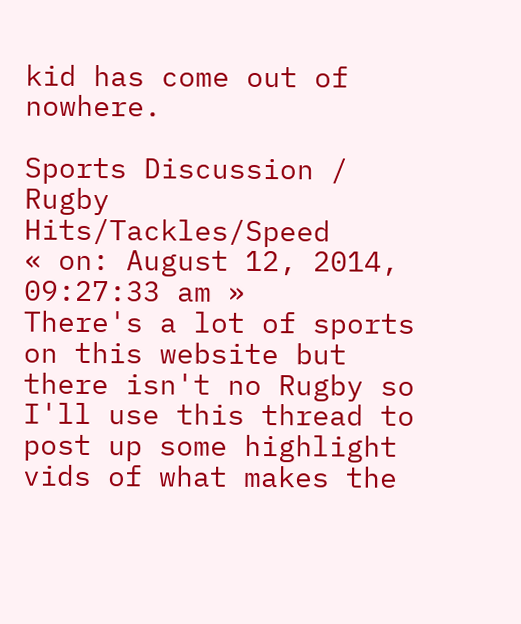kid has come out of nowhere.

Sports Discussion / Rugby Hits/Tackles/Speed
« on: August 12, 2014, 09:27:33 am »
There's a lot of sports on this website but there isn't no Rugby so I'll use this thread to post up some highlight vids of what makes the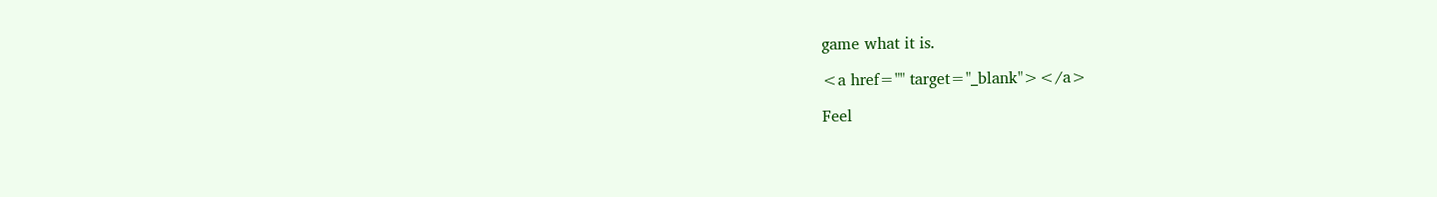game what it is.

<a href="" target="_blank"></a>

Feel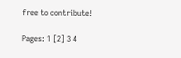free to contribute!

Pages: 1 [2] 3 4